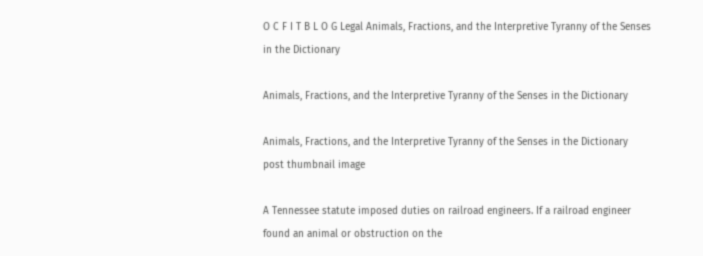O C F I T B L O G Legal Animals, Fractions, and the Interpretive Tyranny of the Senses in the Dictionary

Animals, Fractions, and the Interpretive Tyranny of the Senses in the Dictionary

Animals, Fractions, and the Interpretive Tyranny of the Senses in the Dictionary post thumbnail image

A Tennessee statute imposed duties on railroad engineers. If a railroad engineer found an animal or obstruction on the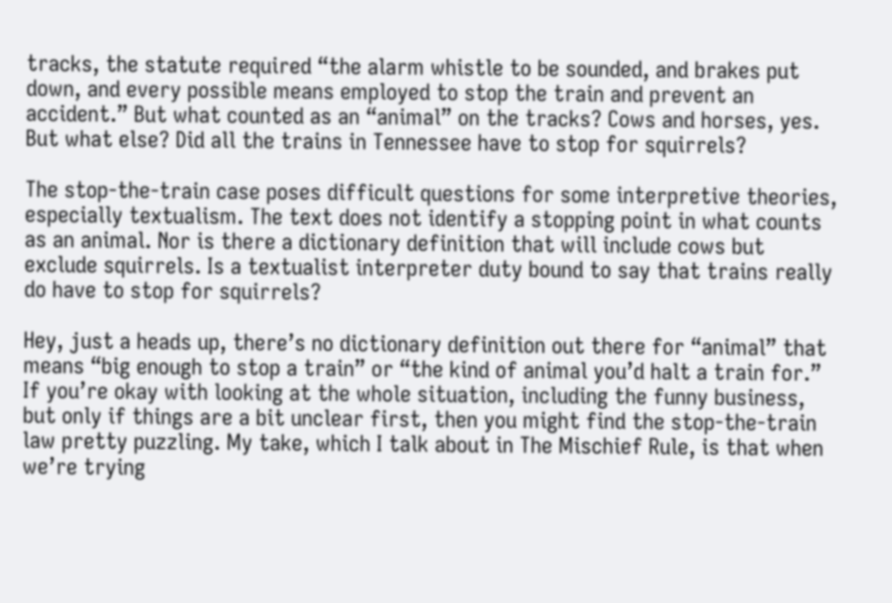tracks, the statute required “the alarm whistle to be sounded, and brakes put down, and every possible means employed to stop the train and prevent an accident.” But what counted as an “animal” on the tracks? Cows and horses, yes. But what else? Did all the trains in Tennessee have to stop for squirrels?

The stop-the-train case poses difficult questions for some interpretive theories, especially textualism. The text does not identify a stopping point in what counts as an animal. Nor is there a dictionary definition that will include cows but exclude squirrels. Is a textualist interpreter duty bound to say that trains really do have to stop for squirrels?

Hey, just a heads up, there’s no dictionary definition out there for “animal” that means “big enough to stop a train” or “the kind of animal you’d halt a train for.” If you’re okay with looking at the whole situation, including the funny business, but only if things are a bit unclear first, then you might find the stop-the-train law pretty puzzling. My take, which I talk about in The Mischief Rule, is that when we’re trying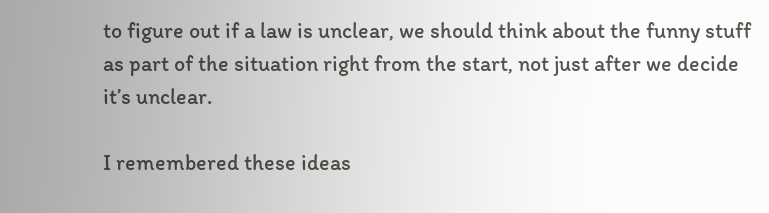to figure out if a law is unclear, we should think about the funny stuff as part of the situation right from the start, not just after we decide it’s unclear.

I remembered these ideas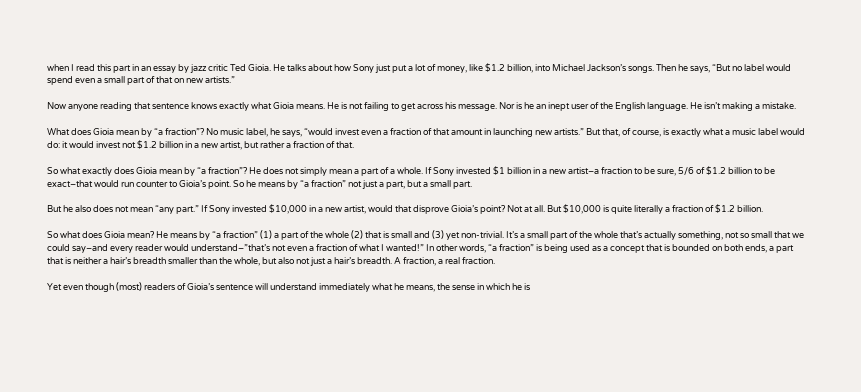when I read this part in an essay by jazz critic Ted Gioia. He talks about how Sony just put a lot of money, like $1.2 billion, into Michael Jackson’s songs. Then he says, “But no label would spend even a small part of that on new artists.”

Now anyone reading that sentence knows exactly what Gioia means. He is not failing to get across his message. Nor is he an inept user of the English language. He isn’t making a mistake.

What does Gioia mean by “a fraction”? No music label, he says, “would invest even a fraction of that amount in launching new artists.” But that, of course, is exactly what a music label would do: it would invest not $1.2 billion in a new artist, but rather a fraction of that.

So what exactly does Gioia mean by “a fraction”? He does not simply mean a part of a whole. If Sony invested $1 billion in a new artist–a fraction to be sure, 5/6 of $1.2 billion to be exact–that would run counter to Gioia’s point. So he means by “a fraction” not just a part, but a small part.

But he also does not mean “any part.” If Sony invested $10,000 in a new artist, would that disprove Gioia’s point? Not at all. But $10,000 is quite literally a fraction of $1.2 billion.

So what does Gioia mean? He means by “a fraction” (1) a part of the whole (2) that is small and (3) yet non-trivial. It’s a small part of the whole that’s actually something, not so small that we could say–and every reader would understand–”that’s not even a fraction of what I wanted!” In other words, “a fraction” is being used as a concept that is bounded on both ends, a part that is neither a hair’s breadth smaller than the whole, but also not just a hair’s breadth. A fraction, a real fraction.

Yet even though (most) readers of Gioia’s sentence will understand immediately what he means, the sense in which he is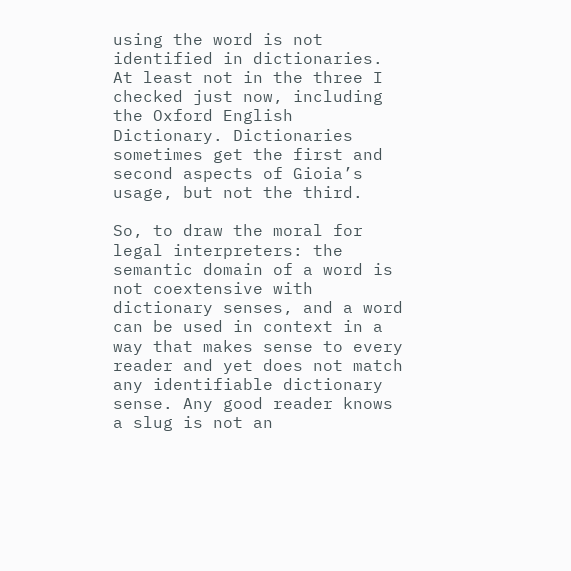using the word is not identified in dictionaries. At least not in the three I checked just now, including the Oxford English Dictionary. Dictionaries sometimes get the first and second aspects of Gioia’s usage, but not the third.

So, to draw the moral for legal interpreters: the semantic domain of a word is not coextensive with dictionary senses, and a word can be used in context in a way that makes sense to every reader and yet does not match any identifiable dictionary sense. Any good reader knows a slug is not an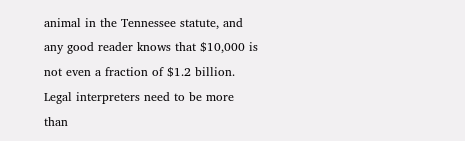animal in the Tennessee statute, and any good reader knows that $10,000 is not even a fraction of $1.2 billion. Legal interpreters need to be more than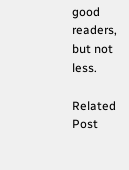good readers, but not less.

Related Post